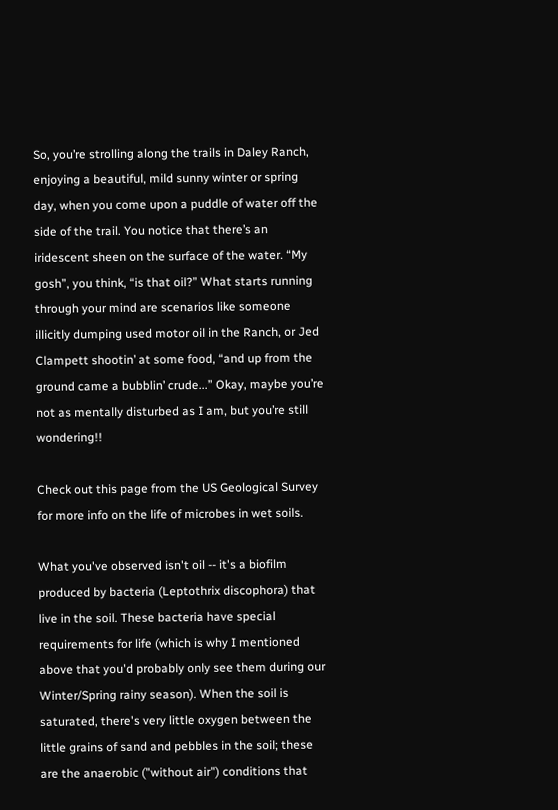So, you’re strolling along the trails in Daley Ranch, enjoying a beautiful, mild sunny winter or spring day, when you come upon a puddle of water off the side of the trail. You notice that there’s an iridescent sheen on the surface of the water. “My gosh”, you think, “is that oil?” What starts running through your mind are scenarios like someone illicitly dumping used motor oil in the Ranch, or Jed Clampett shootin’ at some food, “and up from the ground came a bubblin’ crude...” Okay, maybe you’re not as mentally disturbed as I am, but you’re still wondering!!

Check out this page from the US Geological Survey for more info on the life of microbes in wet soils.

What you've observed isn't oil -- it's a biofilm produced by bacteria (Leptothrix discophora) that live in the soil. These bacteria have special requirements for life (which is why I mentioned above that you'd probably only see them during our Winter/Spring rainy season). When the soil is saturated, there's very little oxygen between the little grains of sand and pebbles in the soil; these are the anaerobic ("without air") conditions that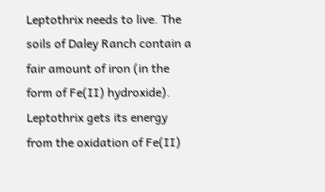Leptothrix needs to live. The soils of Daley Ranch contain a fair amount of iron (in the form of Fe(II) hydroxide). Leptothrix gets its energy from the oxidation of Fe(II)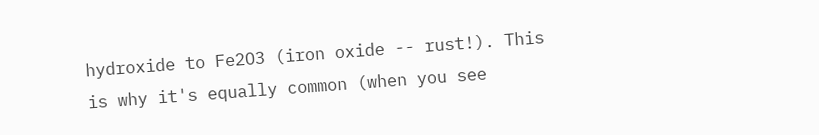hydroxide to Fe2O3 (iron oxide -- rust!). This is why it's equally common (when you see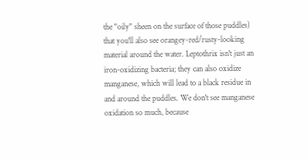the "oily" sheen on the surface of those puddles) that you'll also see orangey-red/rusty-looking material around the water. Leptothrix isn't just an iron-oxidizing bacteria; they can also oxidize manganese, which will lead to a black residue in and around the puddles. We don't see manganese oxidation so much, because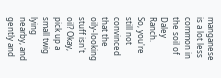manganese is a lot less common in the soil of Daley Ranch.
So, you're still not convinced that the oily-looking stuff isn't oil? Okay, pick up a small twig lying nearby, and gently and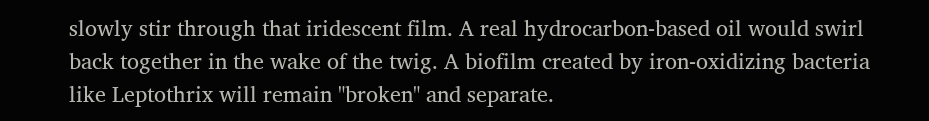slowly stir through that iridescent film. A real hydrocarbon-based oil would swirl back together in the wake of the twig. A biofilm created by iron-oxidizing bacteria like Leptothrix will remain "broken" and separate.